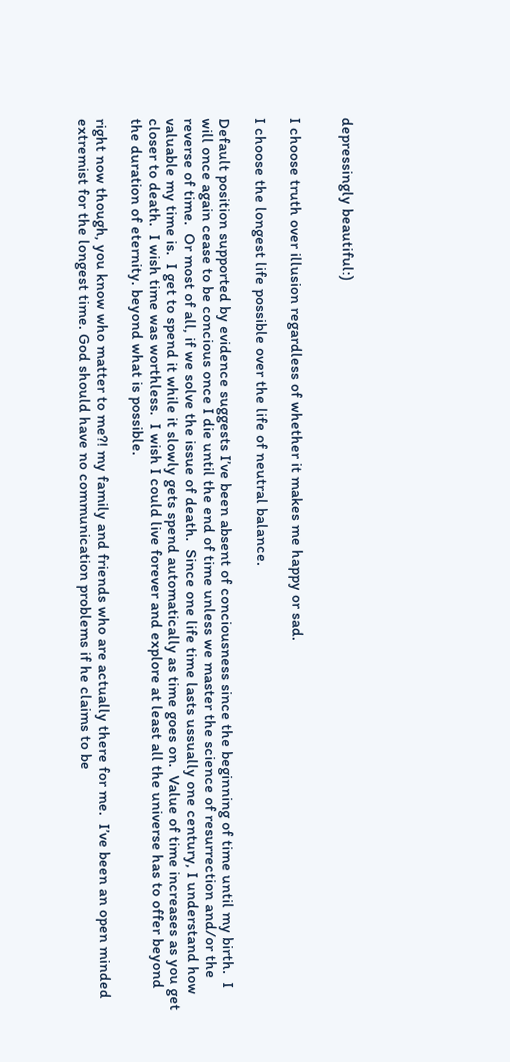depressingly beautiful:)


I choose truth over illusion regardless of whether it makes me happy or sad.

I choose the longest life possible over the life of neutral balance.

Default position supported by evidence suggests I’ve been absent of conciousness since the beginning of time until my birth.  I will once again cease to be concious once I die until the end of time unless we master the science of resurrection and/or the reverse of time.  Or most of all, if we solve the issue of death.  Since one life time lasts ussually one century, I understand how valuable my time is.  I get to spend it while it slowly gets spend automatically as time goes on.  Value of time increases as you get closer to death.  I wish time was worthless.  I wish I could live forever and explore at least all the universe has to offer beyond the duration of eternity. beyond what is possible.

right now though, you know who matter to me?! my family and friends who are actually there for me.  I’ve been an open minded extremist for the longest time. God should have no communication problems if he claims to be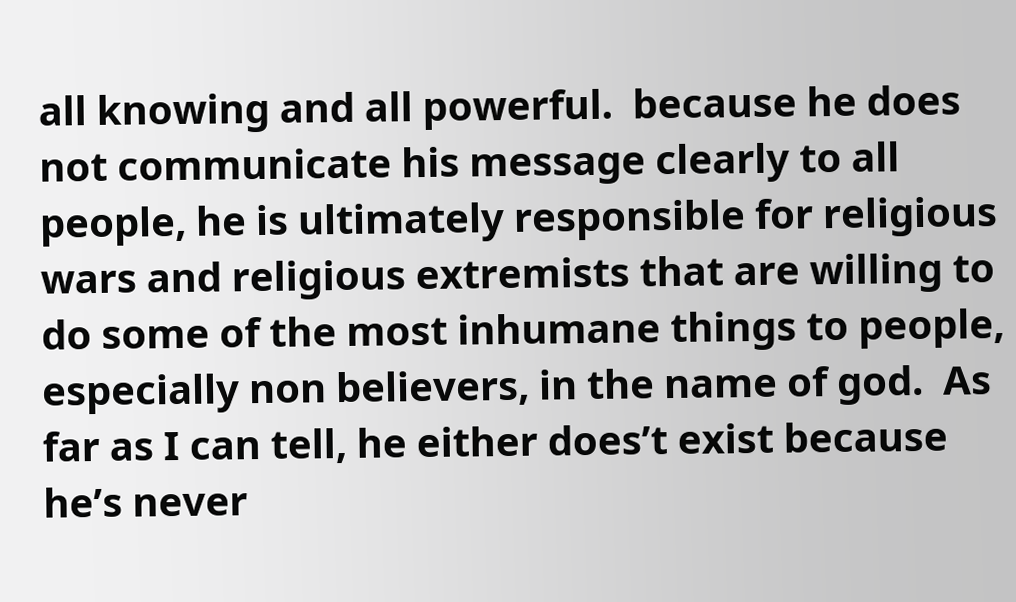all knowing and all powerful.  because he does not communicate his message clearly to all people, he is ultimately responsible for religious wars and religious extremists that are willing to  do some of the most inhumane things to people, especially non believers, in the name of god.  As far as I can tell, he either does’t exist because he’s never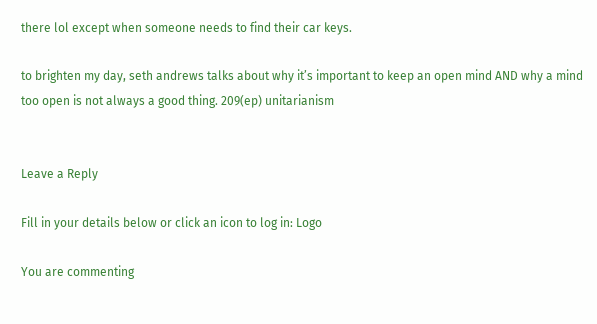there lol except when someone needs to find their car keys.

to brighten my day, seth andrews talks about why it’s important to keep an open mind AND why a mind too open is not always a good thing. 209(ep) unitarianism


Leave a Reply

Fill in your details below or click an icon to log in: Logo

You are commenting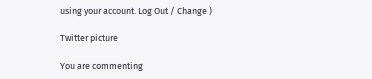using your account. Log Out / Change )

Twitter picture

You are commenting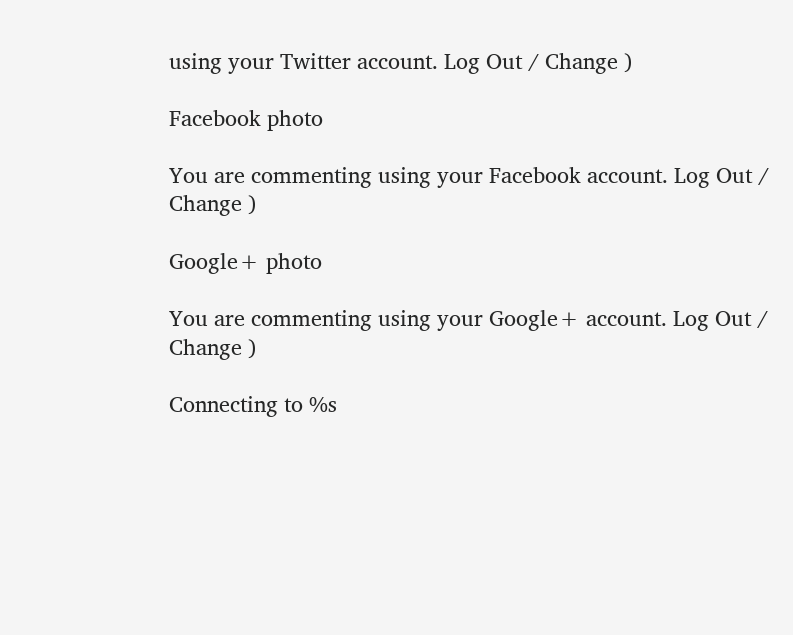using your Twitter account. Log Out / Change )

Facebook photo

You are commenting using your Facebook account. Log Out / Change )

Google+ photo

You are commenting using your Google+ account. Log Out / Change )

Connecting to %s